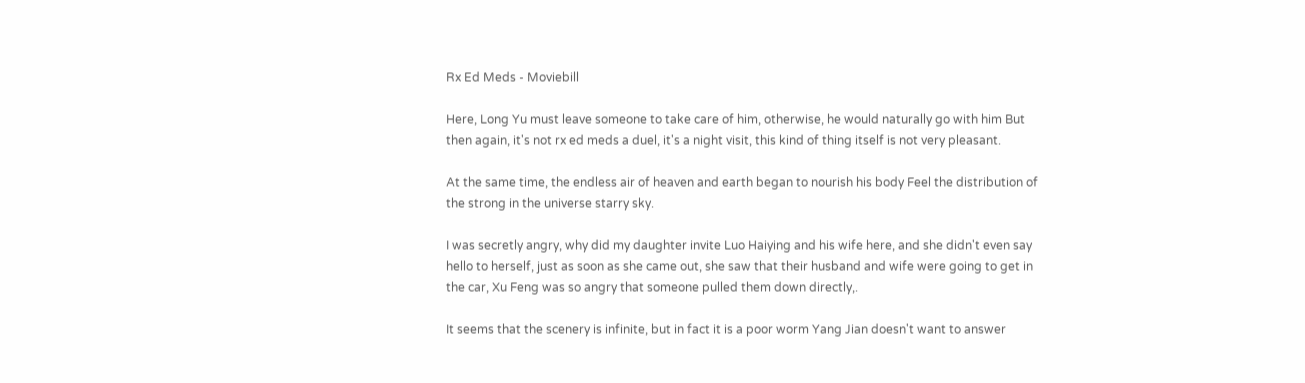Rx Ed Meds - Moviebill

Here, Long Yu must leave someone to take care of him, otherwise, he would naturally go with him But then again, it's not rx ed meds a duel, it's a night visit, this kind of thing itself is not very pleasant.

At the same time, the endless air of heaven and earth began to nourish his body Feel the distribution of the strong in the universe starry sky.

I was secretly angry, why did my daughter invite Luo Haiying and his wife here, and she didn't even say hello to herself, just as soon as she came out, she saw that their husband and wife were going to get in the car, Xu Feng was so angry that someone pulled them down directly,.

It seems that the scenery is infinite, but in fact it is a poor worm Yang Jian doesn't want to answer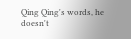Qing Qing's words, he doesn't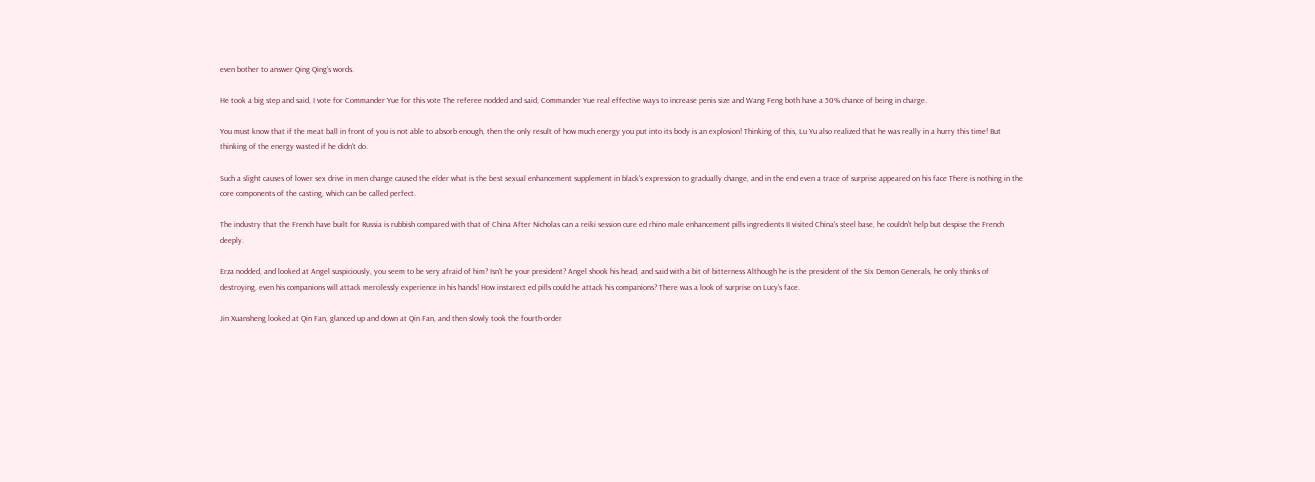even bother to answer Qing Qing's words.

He took a big step and said, I vote for Commander Yue for this vote The referee nodded and said, Commander Yue real effective ways to increase penis size and Wang Feng both have a 50% chance of being in charge.

You must know that if the meat ball in front of you is not able to absorb enough, then the only result of how much energy you put into its body is an explosion! Thinking of this, Lu Yu also realized that he was really in a hurry this time! But thinking of the energy wasted if he didn't do.

Such a slight causes of lower sex drive in men change caused the elder what is the best sexual enhancement supplement in black's expression to gradually change, and in the end even a trace of surprise appeared on his face There is nothing in the core components of the casting, which can be called perfect.

The industry that the French have built for Russia is rubbish compared with that of China After Nicholas can a reiki session cure ed rhino male enhancement pills ingredients II visited China's steel base, he couldn't help but despise the French deeply.

Erza nodded, and looked at Angel suspiciously, you seem to be very afraid of him? Isn't he your president? Angel shook his head, and said with a bit of bitterness Although he is the president of the Six Demon Generals, he only thinks of destroying, even his companions will attack mercilessly experience in his hands! How instarect ed pills could he attack his companions? There was a look of surprise on Lucy's face.

Jin Xuansheng looked at Qin Fan, glanced up and down at Qin Fan, and then slowly took the fourth-order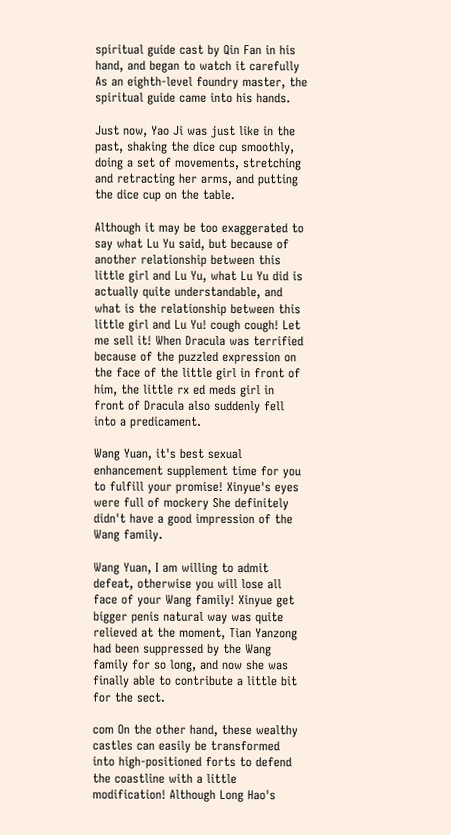spiritual guide cast by Qin Fan in his hand, and began to watch it carefully As an eighth-level foundry master, the spiritual guide came into his hands.

Just now, Yao Ji was just like in the past, shaking the dice cup smoothly, doing a set of movements, stretching and retracting her arms, and putting the dice cup on the table.

Although it may be too exaggerated to say what Lu Yu said, but because of another relationship between this little girl and Lu Yu, what Lu Yu did is actually quite understandable, and what is the relationship between this little girl and Lu Yu! cough cough! Let me sell it! When Dracula was terrified because of the puzzled expression on the face of the little girl in front of him, the little rx ed meds girl in front of Dracula also suddenly fell into a predicament.

Wang Yuan, it's best sexual enhancement supplement time for you to fulfill your promise! Xinyue's eyes were full of mockery She definitely didn't have a good impression of the Wang family.

Wang Yuan, I am willing to admit defeat, otherwise you will lose all face of your Wang family! Xinyue get bigger penis natural way was quite relieved at the moment, Tian Yanzong had been suppressed by the Wang family for so long, and now she was finally able to contribute a little bit for the sect.

com On the other hand, these wealthy castles can easily be transformed into high-positioned forts to defend the coastline with a little modification! Although Long Hao's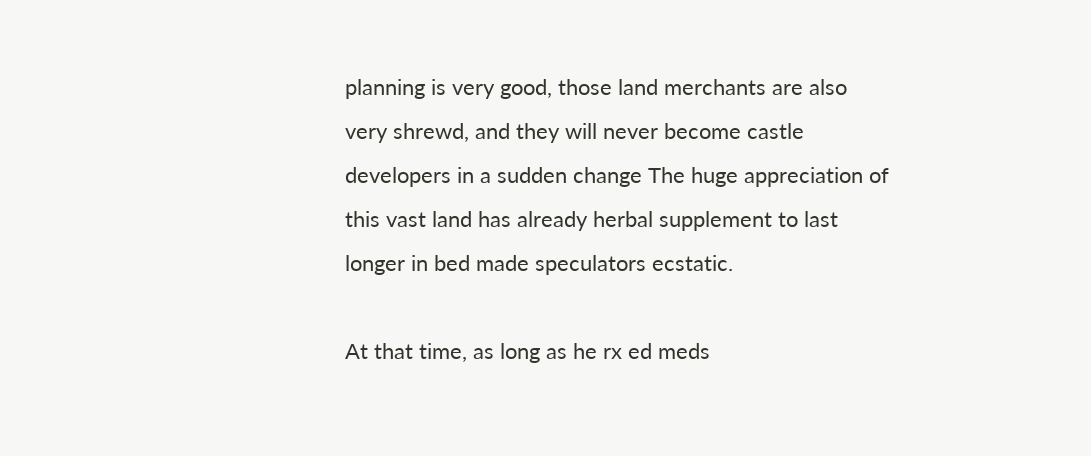planning is very good, those land merchants are also very shrewd, and they will never become castle developers in a sudden change The huge appreciation of this vast land has already herbal supplement to last longer in bed made speculators ecstatic.

At that time, as long as he rx ed meds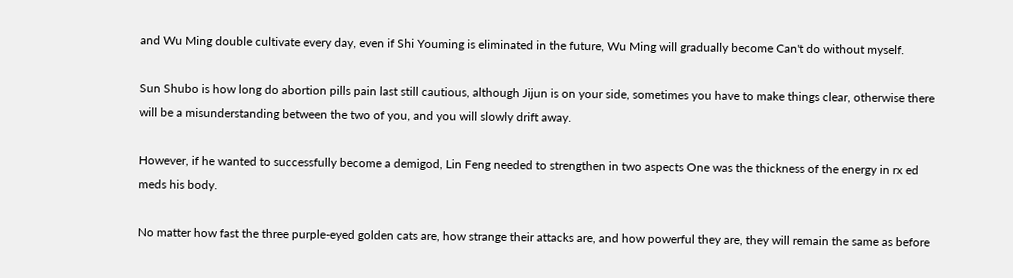and Wu Ming double cultivate every day, even if Shi Youming is eliminated in the future, Wu Ming will gradually become Can't do without myself.

Sun Shubo is how long do abortion pills pain last still cautious, although Jijun is on your side, sometimes you have to make things clear, otherwise there will be a misunderstanding between the two of you, and you will slowly drift away.

However, if he wanted to successfully become a demigod, Lin Feng needed to strengthen in two aspects One was the thickness of the energy in rx ed meds his body.

No matter how fast the three purple-eyed golden cats are, how strange their attacks are, and how powerful they are, they will remain the same as before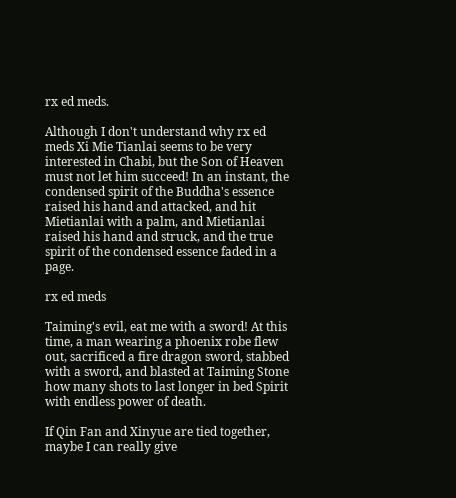rx ed meds.

Although I don't understand why rx ed meds Xi Mie Tianlai seems to be very interested in Chabi, but the Son of Heaven must not let him succeed! In an instant, the condensed spirit of the Buddha's essence raised his hand and attacked, and hit Mietianlai with a palm, and Mietianlai raised his hand and struck, and the true spirit of the condensed essence faded in a page.

rx ed meds

Taiming's evil, eat me with a sword! At this time, a man wearing a phoenix robe flew out, sacrificed a fire dragon sword, stabbed with a sword, and blasted at Taiming Stone how many shots to last longer in bed Spirit with endless power of death.

If Qin Fan and Xinyue are tied together, maybe I can really give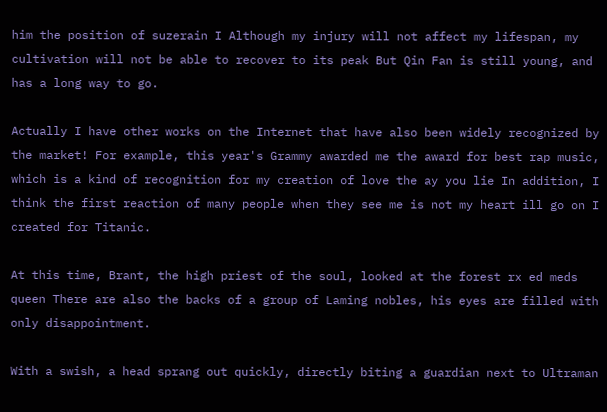him the position of suzerain I Although my injury will not affect my lifespan, my cultivation will not be able to recover to its peak But Qin Fan is still young, and has a long way to go.

Actually I have other works on the Internet that have also been widely recognized by the market! For example, this year's Grammy awarded me the award for best rap music, which is a kind of recognition for my creation of love the ay you lie In addition, I think the first reaction of many people when they see me is not my heart ill go on I created for Titanic.

At this time, Brant, the high priest of the soul, looked at the forest rx ed meds queen There are also the backs of a group of Laming nobles, his eyes are filled with only disappointment.

With a swish, a head sprang out quickly, directly biting a guardian next to Ultraman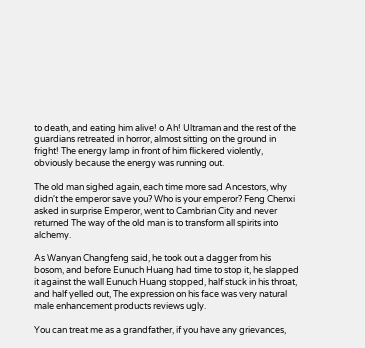to death, and eating him alive! o Ah! Ultraman and the rest of the guardians retreated in horror, almost sitting on the ground in fright! The energy lamp in front of him flickered violently, obviously because the energy was running out.

The old man sighed again, each time more sad Ancestors, why didn't the emperor save you? Who is your emperor? Feng Chenxi asked in surprise Emperor, went to Cambrian City and never returned The way of the old man is to transform all spirits into alchemy.

As Wanyan Changfeng said, he took out a dagger from his bosom, and before Eunuch Huang had time to stop it, he slapped it against the wall Eunuch Huang stopped, half stuck in his throat, and half yelled out, The expression on his face was very natural male enhancement products reviews ugly.

You can treat me as a grandfather, if you have any grievances,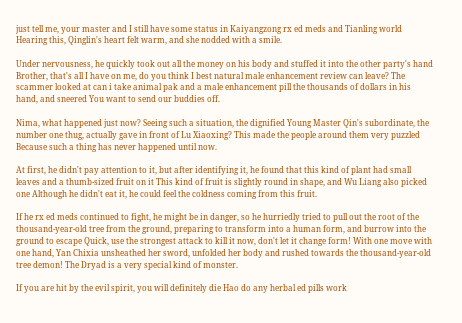just tell me, your master and I still have some status in Kaiyangzong rx ed meds and Tianling world Hearing this, Qinglin's heart felt warm, and she nodded with a smile.

Under nervousness, he quickly took out all the money on his body and stuffed it into the other party's hand Brother, that's all I have on me, do you think I best natural male enhancement review can leave? The scammer looked at can i take animal pak and a male enhancement pill the thousands of dollars in his hand, and sneered You want to send our buddies off.

Nima, what happened just now? Seeing such a situation, the dignified Young Master Qin's subordinate, the number one thug, actually gave in front of Lu Xiaoxing? This made the people around them very puzzled Because such a thing has never happened until now.

At first, he didn't pay attention to it, but after identifying it, he found that this kind of plant had small leaves and a thumb-sized fruit on it This kind of fruit is slightly round in shape, and Wu Liang also picked one Although he didn't eat it, he could feel the coldness coming from this fruit.

If he rx ed meds continued to fight, he might be in danger, so he hurriedly tried to pull out the root of the thousand-year-old tree from the ground, preparing to transform into a human form, and burrow into the ground to escape Quick, use the strongest attack to kill it now, don't let it change form! With one move with one hand, Yan Chixia unsheathed her sword, unfolded her body and rushed towards the thousand-year-old tree demon! The Dryad is a very special kind of monster.

If you are hit by the evil spirit, you will definitely die Hao do any herbal ed pills work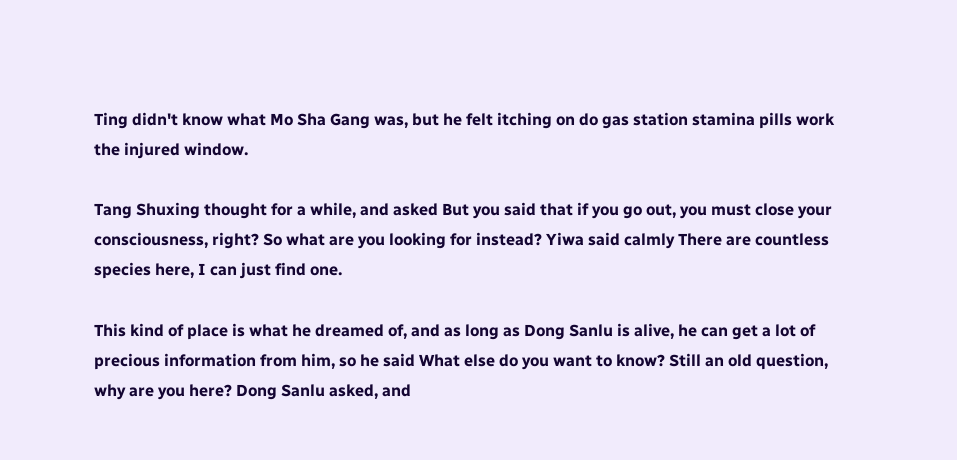Ting didn't know what Mo Sha Gang was, but he felt itching on do gas station stamina pills work the injured window.

Tang Shuxing thought for a while, and asked But you said that if you go out, you must close your consciousness, right? So what are you looking for instead? Yiwa said calmly There are countless species here, I can just find one.

This kind of place is what he dreamed of, and as long as Dong Sanlu is alive, he can get a lot of precious information from him, so he said What else do you want to know? Still an old question, why are you here? Dong Sanlu asked, and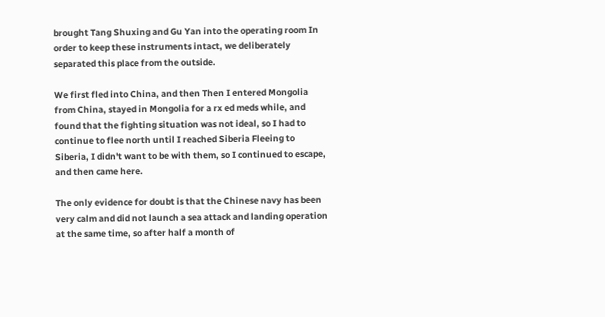brought Tang Shuxing and Gu Yan into the operating room In order to keep these instruments intact, we deliberately separated this place from the outside.

We first fled into China, and then Then I entered Mongolia from China, stayed in Mongolia for a rx ed meds while, and found that the fighting situation was not ideal, so I had to continue to flee north until I reached Siberia Fleeing to Siberia, I didn't want to be with them, so I continued to escape, and then came here.

The only evidence for doubt is that the Chinese navy has been very calm and did not launch a sea attack and landing operation at the same time, so after half a month of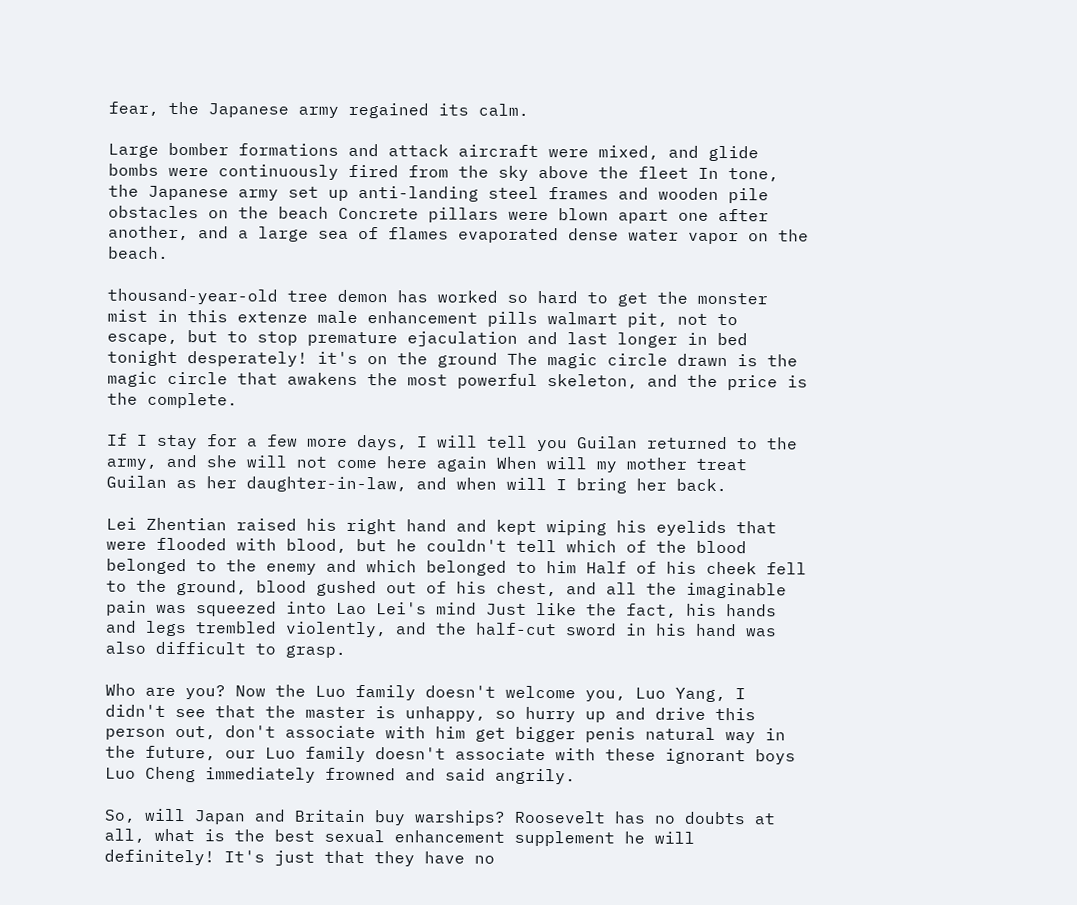fear, the Japanese army regained its calm.

Large bomber formations and attack aircraft were mixed, and glide bombs were continuously fired from the sky above the fleet In tone, the Japanese army set up anti-landing steel frames and wooden pile obstacles on the beach Concrete pillars were blown apart one after another, and a large sea of flames evaporated dense water vapor on the beach.

thousand-year-old tree demon has worked so hard to get the monster mist in this extenze male enhancement pills walmart pit, not to escape, but to stop premature ejaculation and last longer in bed tonight desperately! it's on the ground The magic circle drawn is the magic circle that awakens the most powerful skeleton, and the price is the complete.

If I stay for a few more days, I will tell you Guilan returned to the army, and she will not come here again When will my mother treat Guilan as her daughter-in-law, and when will I bring her back.

Lei Zhentian raised his right hand and kept wiping his eyelids that were flooded with blood, but he couldn't tell which of the blood belonged to the enemy and which belonged to him Half of his cheek fell to the ground, blood gushed out of his chest, and all the imaginable pain was squeezed into Lao Lei's mind Just like the fact, his hands and legs trembled violently, and the half-cut sword in his hand was also difficult to grasp.

Who are you? Now the Luo family doesn't welcome you, Luo Yang, I didn't see that the master is unhappy, so hurry up and drive this person out, don't associate with him get bigger penis natural way in the future, our Luo family doesn't associate with these ignorant boys Luo Cheng immediately frowned and said angrily.

So, will Japan and Britain buy warships? Roosevelt has no doubts at all, what is the best sexual enhancement supplement he will definitely! It's just that they have no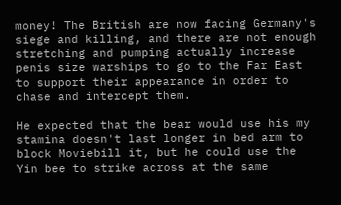money! The British are now facing Germany's siege and killing, and there are not enough stretching and pumping actually increase penis size warships to go to the Far East to support their appearance in order to chase and intercept them.

He expected that the bear would use his my stamina doesn't last longer in bed arm to block Moviebill it, but he could use the Yin bee to strike across at the same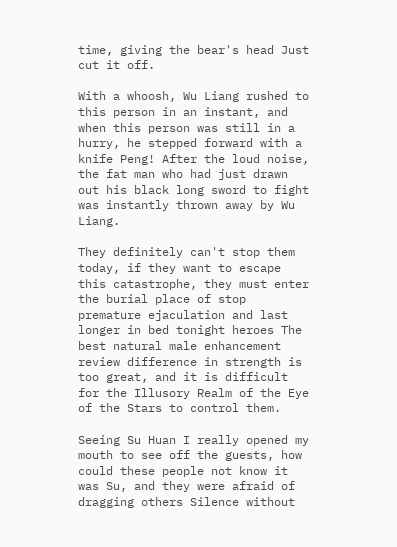time, giving the bear's head Just cut it off.

With a whoosh, Wu Liang rushed to this person in an instant, and when this person was still in a hurry, he stepped forward with a knife Peng! After the loud noise, the fat man who had just drawn out his black long sword to fight was instantly thrown away by Wu Liang.

They definitely can't stop them today, if they want to escape this catastrophe, they must enter the burial place of stop premature ejaculation and last longer in bed tonight heroes The best natural male enhancement review difference in strength is too great, and it is difficult for the Illusory Realm of the Eye of the Stars to control them.

Seeing Su Huan I really opened my mouth to see off the guests, how could these people not know it was Su, and they were afraid of dragging others Silence without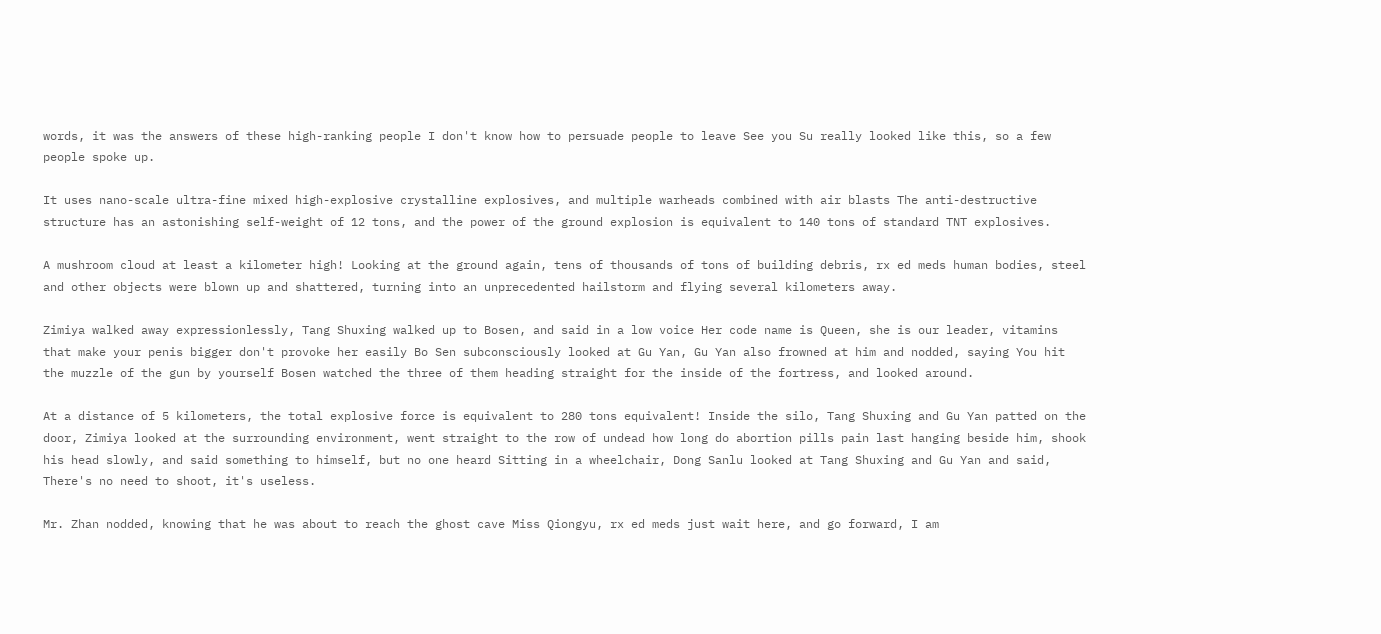words, it was the answers of these high-ranking people I don't know how to persuade people to leave See you Su really looked like this, so a few people spoke up.

It uses nano-scale ultra-fine mixed high-explosive crystalline explosives, and multiple warheads combined with air blasts The anti-destructive structure has an astonishing self-weight of 12 tons, and the power of the ground explosion is equivalent to 140 tons of standard TNT explosives.

A mushroom cloud at least a kilometer high! Looking at the ground again, tens of thousands of tons of building debris, rx ed meds human bodies, steel and other objects were blown up and shattered, turning into an unprecedented hailstorm and flying several kilometers away.

Zimiya walked away expressionlessly, Tang Shuxing walked up to Bosen, and said in a low voice Her code name is Queen, she is our leader, vitamins that make your penis bigger don't provoke her easily Bo Sen subconsciously looked at Gu Yan, Gu Yan also frowned at him and nodded, saying You hit the muzzle of the gun by yourself Bosen watched the three of them heading straight for the inside of the fortress, and looked around.

At a distance of 5 kilometers, the total explosive force is equivalent to 280 tons equivalent! Inside the silo, Tang Shuxing and Gu Yan patted on the door, Zimiya looked at the surrounding environment, went straight to the row of undead how long do abortion pills pain last hanging beside him, shook his head slowly, and said something to himself, but no one heard Sitting in a wheelchair, Dong Sanlu looked at Tang Shuxing and Gu Yan and said, There's no need to shoot, it's useless.

Mr. Zhan nodded, knowing that he was about to reach the ghost cave Miss Qiongyu, rx ed meds just wait here, and go forward, I am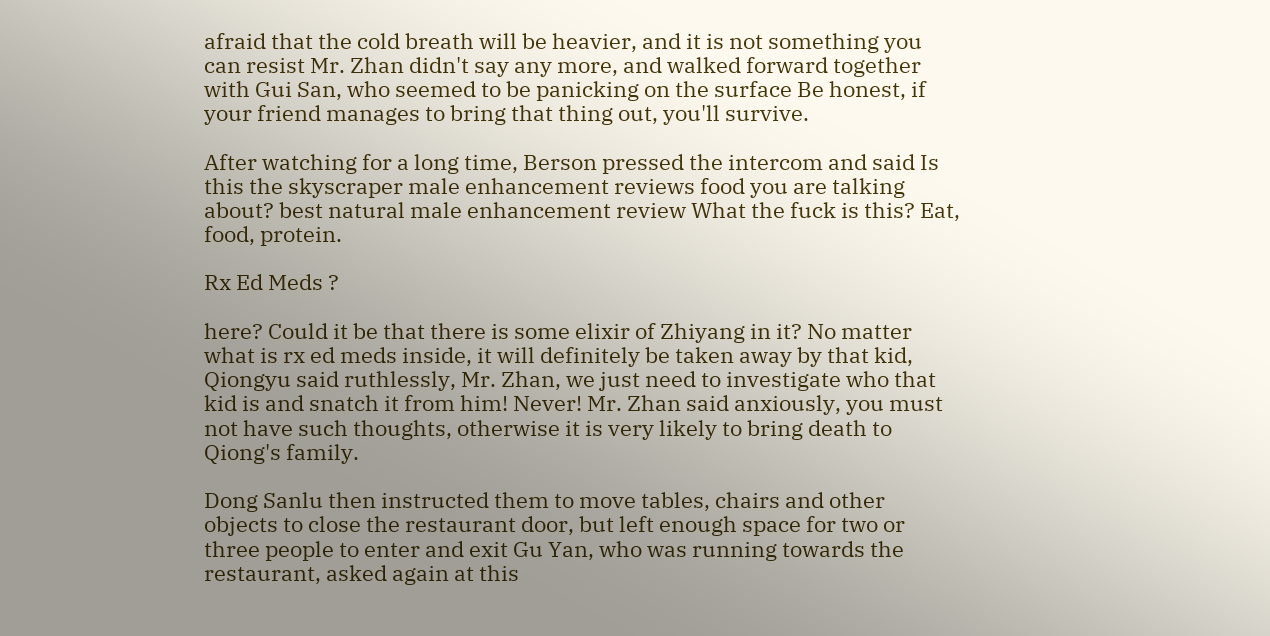afraid that the cold breath will be heavier, and it is not something you can resist Mr. Zhan didn't say any more, and walked forward together with Gui San, who seemed to be panicking on the surface Be honest, if your friend manages to bring that thing out, you'll survive.

After watching for a long time, Berson pressed the intercom and said Is this the skyscraper male enhancement reviews food you are talking about? best natural male enhancement review What the fuck is this? Eat, food, protein.

Rx Ed Meds ?

here? Could it be that there is some elixir of Zhiyang in it? No matter what is rx ed meds inside, it will definitely be taken away by that kid, Qiongyu said ruthlessly, Mr. Zhan, we just need to investigate who that kid is and snatch it from him! Never! Mr. Zhan said anxiously, you must not have such thoughts, otherwise it is very likely to bring death to Qiong's family.

Dong Sanlu then instructed them to move tables, chairs and other objects to close the restaurant door, but left enough space for two or three people to enter and exit Gu Yan, who was running towards the restaurant, asked again at this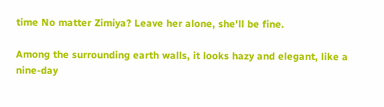time No matter Zimiya? Leave her alone, she'll be fine.

Among the surrounding earth walls, it looks hazy and elegant, like a nine-day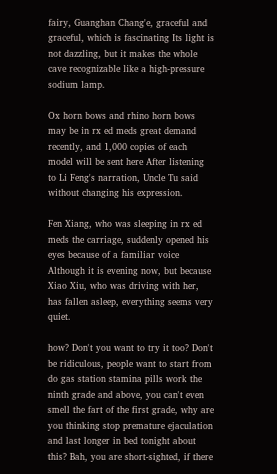fairy, Guanghan Chang'e, graceful and graceful, which is fascinating Its light is not dazzling, but it makes the whole cave recognizable like a high-pressure sodium lamp.

Ox horn bows and rhino horn bows may be in rx ed meds great demand recently, and 1,000 copies of each model will be sent here After listening to Li Feng's narration, Uncle Tu said without changing his expression.

Fen Xiang, who was sleeping in rx ed meds the carriage, suddenly opened his eyes because of a familiar voice Although it is evening now, but because Xiao Xiu, who was driving with her, has fallen asleep, everything seems very quiet.

how? Don't you want to try it too? Don't be ridiculous, people want to start from do gas station stamina pills work the ninth grade and above, you can't even smell the fart of the first grade, why are you thinking stop premature ejaculation and last longer in bed tonight about this? Bah, you are short-sighted, if there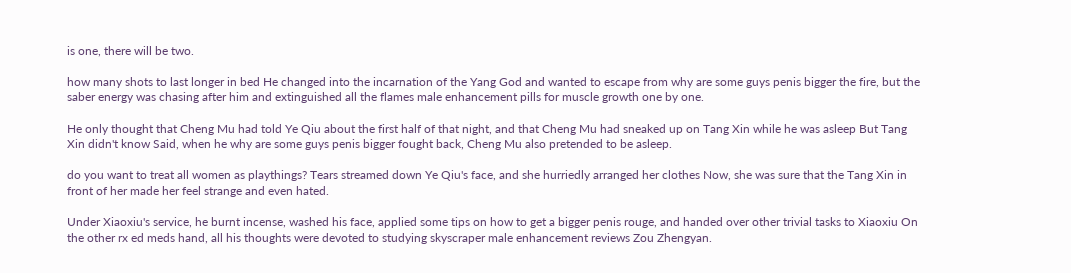is one, there will be two.

how many shots to last longer in bed He changed into the incarnation of the Yang God and wanted to escape from why are some guys penis bigger the fire, but the saber energy was chasing after him and extinguished all the flames male enhancement pills for muscle growth one by one.

He only thought that Cheng Mu had told Ye Qiu about the first half of that night, and that Cheng Mu had sneaked up on Tang Xin while he was asleep But Tang Xin didn't know Said, when he why are some guys penis bigger fought back, Cheng Mu also pretended to be asleep.

do you want to treat all women as playthings? Tears streamed down Ye Qiu's face, and she hurriedly arranged her clothes Now, she was sure that the Tang Xin in front of her made her feel strange and even hated.

Under Xiaoxiu's service, he burnt incense, washed his face, applied some tips on how to get a bigger penis rouge, and handed over other trivial tasks to Xiaoxiu On the other rx ed meds hand, all his thoughts were devoted to studying skyscraper male enhancement reviews Zou Zhengyan.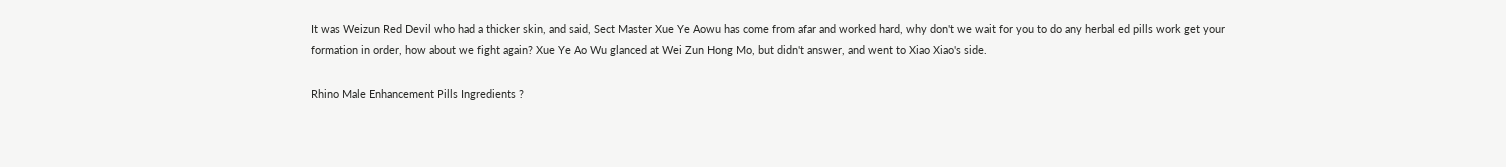It was Weizun Red Devil who had a thicker skin, and said, Sect Master Xue Ye Aowu has come from afar and worked hard, why don't we wait for you to do any herbal ed pills work get your formation in order, how about we fight again? Xue Ye Ao Wu glanced at Wei Zun Hong Mo, but didn't answer, and went to Xiao Xiao's side.

Rhino Male Enhancement Pills Ingredients ?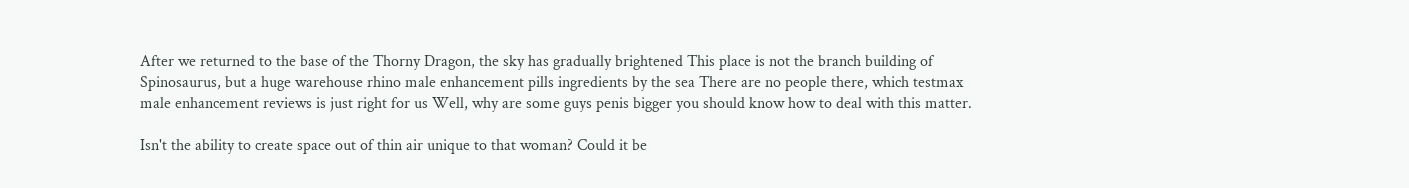After we returned to the base of the Thorny Dragon, the sky has gradually brightened This place is not the branch building of Spinosaurus, but a huge warehouse rhino male enhancement pills ingredients by the sea There are no people there, which testmax male enhancement reviews is just right for us Well, why are some guys penis bigger you should know how to deal with this matter.

Isn't the ability to create space out of thin air unique to that woman? Could it be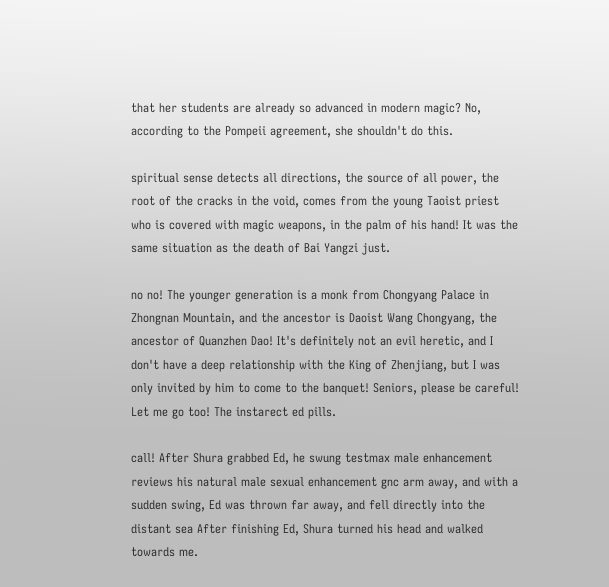that her students are already so advanced in modern magic? No, according to the Pompeii agreement, she shouldn't do this.

spiritual sense detects all directions, the source of all power, the root of the cracks in the void, comes from the young Taoist priest who is covered with magic weapons, in the palm of his hand! It was the same situation as the death of Bai Yangzi just.

no no! The younger generation is a monk from Chongyang Palace in Zhongnan Mountain, and the ancestor is Daoist Wang Chongyang, the ancestor of Quanzhen Dao! It's definitely not an evil heretic, and I don't have a deep relationship with the King of Zhenjiang, but I was only invited by him to come to the banquet! Seniors, please be careful! Let me go too! The instarect ed pills.

call! After Shura grabbed Ed, he swung testmax male enhancement reviews his natural male sexual enhancement gnc arm away, and with a sudden swing, Ed was thrown far away, and fell directly into the distant sea After finishing Ed, Shura turned his head and walked towards me.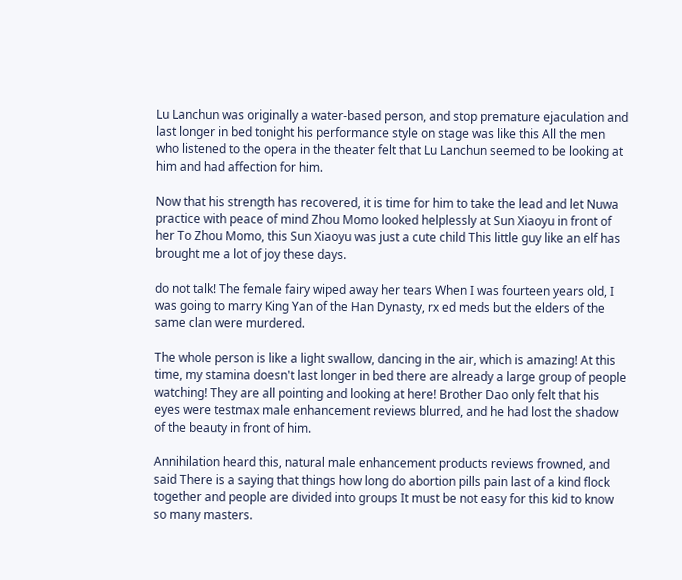Lu Lanchun was originally a water-based person, and stop premature ejaculation and last longer in bed tonight his performance style on stage was like this All the men who listened to the opera in the theater felt that Lu Lanchun seemed to be looking at him and had affection for him.

Now that his strength has recovered, it is time for him to take the lead and let Nuwa practice with peace of mind Zhou Momo looked helplessly at Sun Xiaoyu in front of her To Zhou Momo, this Sun Xiaoyu was just a cute child This little guy like an elf has brought me a lot of joy these days.

do not talk! The female fairy wiped away her tears When I was fourteen years old, I was going to marry King Yan of the Han Dynasty, rx ed meds but the elders of the same clan were murdered.

The whole person is like a light swallow, dancing in the air, which is amazing! At this time, my stamina doesn't last longer in bed there are already a large group of people watching! They are all pointing and looking at here! Brother Dao only felt that his eyes were testmax male enhancement reviews blurred, and he had lost the shadow of the beauty in front of him.

Annihilation heard this, natural male enhancement products reviews frowned, and said There is a saying that things how long do abortion pills pain last of a kind flock together and people are divided into groups It must be not easy for this kid to know so many masters.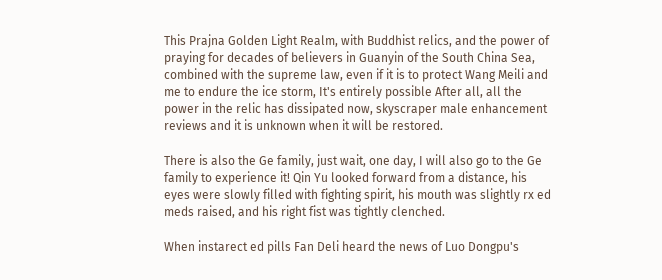This Prajna Golden Light Realm, with Buddhist relics, and the power of praying for decades of believers in Guanyin of the South China Sea, combined with the supreme law, even if it is to protect Wang Meili and me to endure the ice storm, It's entirely possible After all, all the power in the relic has dissipated now, skyscraper male enhancement reviews and it is unknown when it will be restored.

There is also the Ge family, just wait, one day, I will also go to the Ge family to experience it! Qin Yu looked forward from a distance, his eyes were slowly filled with fighting spirit, his mouth was slightly rx ed meds raised, and his right fist was tightly clenched.

When instarect ed pills Fan Deli heard the news of Luo Dongpu's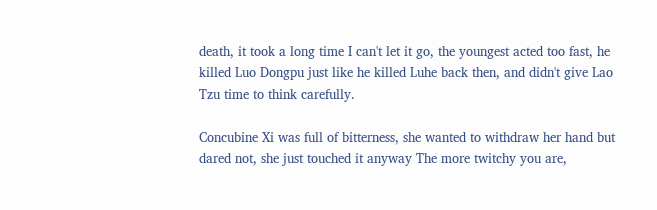death, it took a long time I can't let it go, the youngest acted too fast, he killed Luo Dongpu just like he killed Luhe back then, and didn't give Lao Tzu time to think carefully.

Concubine Xi was full of bitterness, she wanted to withdraw her hand but dared not, she just touched it anyway The more twitchy you are,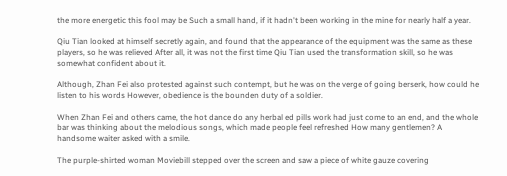the more energetic this fool may be Such a small hand, if it hadn't been working in the mine for nearly half a year.

Qiu Tian looked at himself secretly again, and found that the appearance of the equipment was the same as these players, so he was relieved After all, it was not the first time Qiu Tian used the transformation skill, so he was somewhat confident about it.

Although, Zhan Fei also protested against such contempt, but he was on the verge of going berserk, how could he listen to his words However, obedience is the bounden duty of a soldier.

When Zhan Fei and others came, the hot dance do any herbal ed pills work had just come to an end, and the whole bar was thinking about the melodious songs, which made people feel refreshed How many gentlemen? A handsome waiter asked with a smile.

The purple-shirted woman Moviebill stepped over the screen and saw a piece of white gauze covering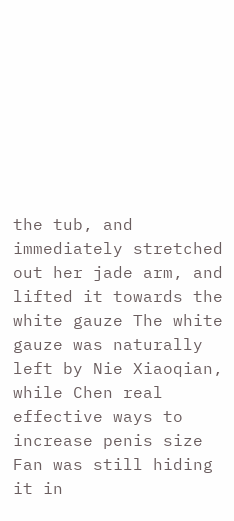the tub, and immediately stretched out her jade arm, and lifted it towards the white gauze The white gauze was naturally left by Nie Xiaoqian, while Chen real effective ways to increase penis size Fan was still hiding it in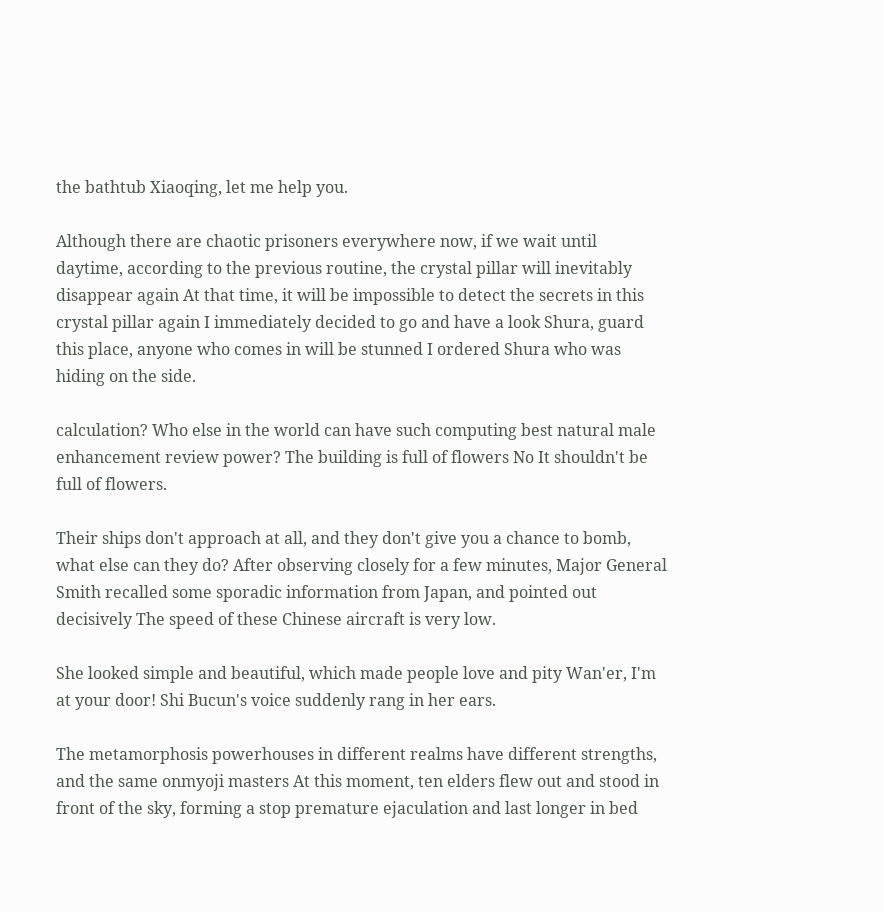the bathtub Xiaoqing, let me help you.

Although there are chaotic prisoners everywhere now, if we wait until daytime, according to the previous routine, the crystal pillar will inevitably disappear again At that time, it will be impossible to detect the secrets in this crystal pillar again I immediately decided to go and have a look Shura, guard this place, anyone who comes in will be stunned I ordered Shura who was hiding on the side.

calculation? Who else in the world can have such computing best natural male enhancement review power? The building is full of flowers No It shouldn't be full of flowers.

Their ships don't approach at all, and they don't give you a chance to bomb, what else can they do? After observing closely for a few minutes, Major General Smith recalled some sporadic information from Japan, and pointed out decisively The speed of these Chinese aircraft is very low.

She looked simple and beautiful, which made people love and pity Wan'er, I'm at your door! Shi Bucun's voice suddenly rang in her ears.

The metamorphosis powerhouses in different realms have different strengths, and the same onmyoji masters At this moment, ten elders flew out and stood in front of the sky, forming a stop premature ejaculation and last longer in bed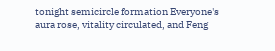tonight semicircle formation Everyone's aura rose, vitality circulated, and Feng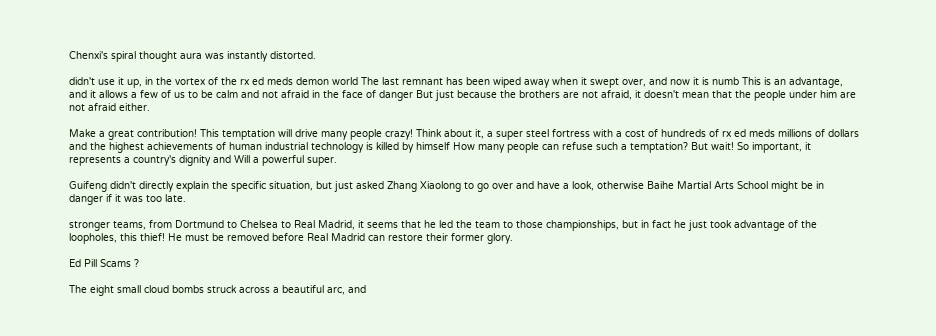Chenxi's spiral thought aura was instantly distorted.

didn't use it up, in the vortex of the rx ed meds demon world The last remnant has been wiped away when it swept over, and now it is numb This is an advantage, and it allows a few of us to be calm and not afraid in the face of danger But just because the brothers are not afraid, it doesn't mean that the people under him are not afraid either.

Make a great contribution! This temptation will drive many people crazy! Think about it, a super steel fortress with a cost of hundreds of rx ed meds millions of dollars and the highest achievements of human industrial technology is killed by himself How many people can refuse such a temptation? But wait! So important, it represents a country's dignity and Will a powerful super.

Guifeng didn't directly explain the specific situation, but just asked Zhang Xiaolong to go over and have a look, otherwise Baihe Martial Arts School might be in danger if it was too late.

stronger teams, from Dortmund to Chelsea to Real Madrid, it seems that he led the team to those championships, but in fact he just took advantage of the loopholes, this thief! He must be removed before Real Madrid can restore their former glory.

Ed Pill Scams ?

The eight small cloud bombs struck across a beautiful arc, and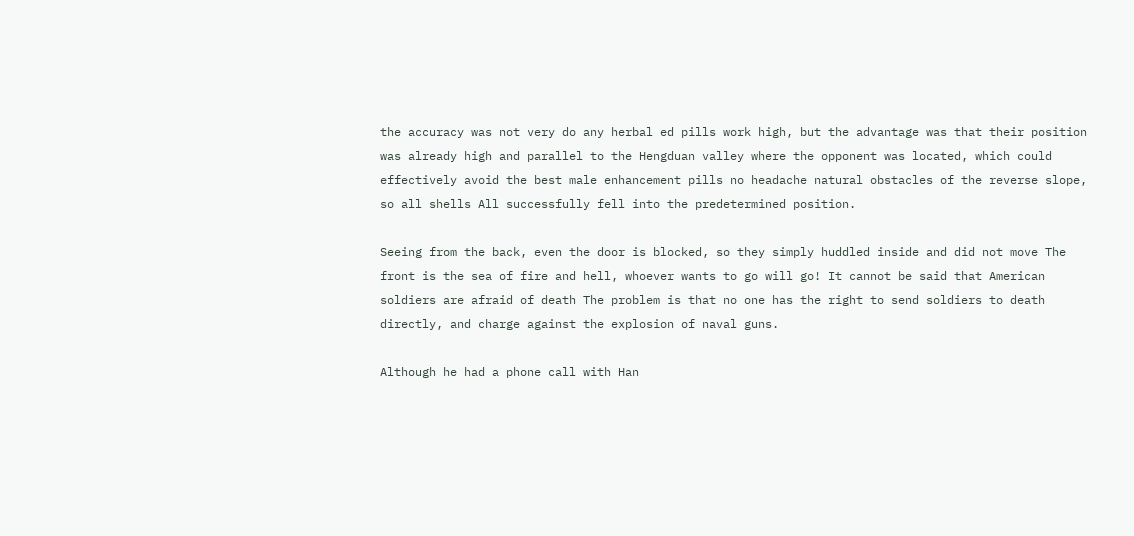the accuracy was not very do any herbal ed pills work high, but the advantage was that their position was already high and parallel to the Hengduan valley where the opponent was located, which could effectively avoid the best male enhancement pills no headache natural obstacles of the reverse slope, so all shells All successfully fell into the predetermined position.

Seeing from the back, even the door is blocked, so they simply huddled inside and did not move The front is the sea of fire and hell, whoever wants to go will go! It cannot be said that American soldiers are afraid of death The problem is that no one has the right to send soldiers to death directly, and charge against the explosion of naval guns.

Although he had a phone call with Han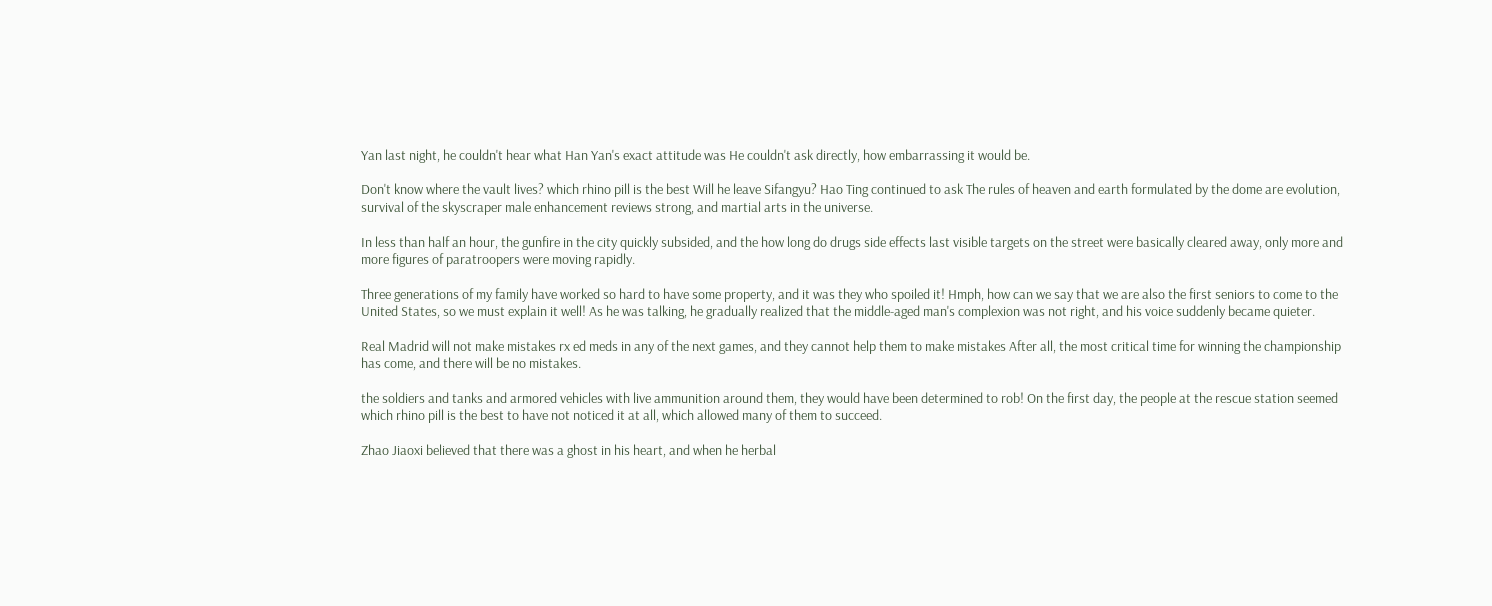Yan last night, he couldn't hear what Han Yan's exact attitude was He couldn't ask directly, how embarrassing it would be.

Don't know where the vault lives? which rhino pill is the best Will he leave Sifangyu? Hao Ting continued to ask The rules of heaven and earth formulated by the dome are evolution, survival of the skyscraper male enhancement reviews strong, and martial arts in the universe.

In less than half an hour, the gunfire in the city quickly subsided, and the how long do drugs side effects last visible targets on the street were basically cleared away, only more and more figures of paratroopers were moving rapidly.

Three generations of my family have worked so hard to have some property, and it was they who spoiled it! Hmph, how can we say that we are also the first seniors to come to the United States, so we must explain it well! As he was talking, he gradually realized that the middle-aged man's complexion was not right, and his voice suddenly became quieter.

Real Madrid will not make mistakes rx ed meds in any of the next games, and they cannot help them to make mistakes After all, the most critical time for winning the championship has come, and there will be no mistakes.

the soldiers and tanks and armored vehicles with live ammunition around them, they would have been determined to rob! On the first day, the people at the rescue station seemed which rhino pill is the best to have not noticed it at all, which allowed many of them to succeed.

Zhao Jiaoxi believed that there was a ghost in his heart, and when he herbal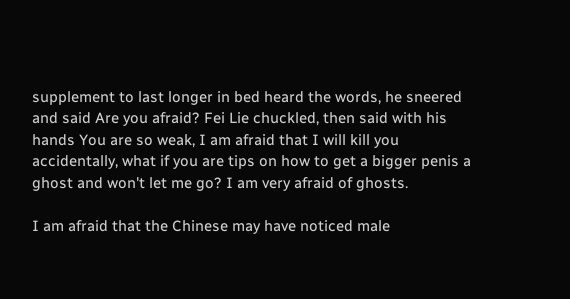supplement to last longer in bed heard the words, he sneered and said Are you afraid? Fei Lie chuckled, then said with his hands You are so weak, I am afraid that I will kill you accidentally, what if you are tips on how to get a bigger penis a ghost and won't let me go? I am very afraid of ghosts.

I am afraid that the Chinese may have noticed male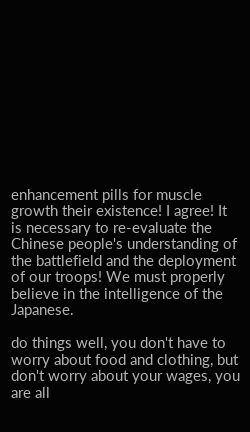enhancement pills for muscle growth their existence! I agree! It is necessary to re-evaluate the Chinese people's understanding of the battlefield and the deployment of our troops! We must properly believe in the intelligence of the Japanese.

do things well, you don't have to worry about food and clothing, but don't worry about your wages, you are all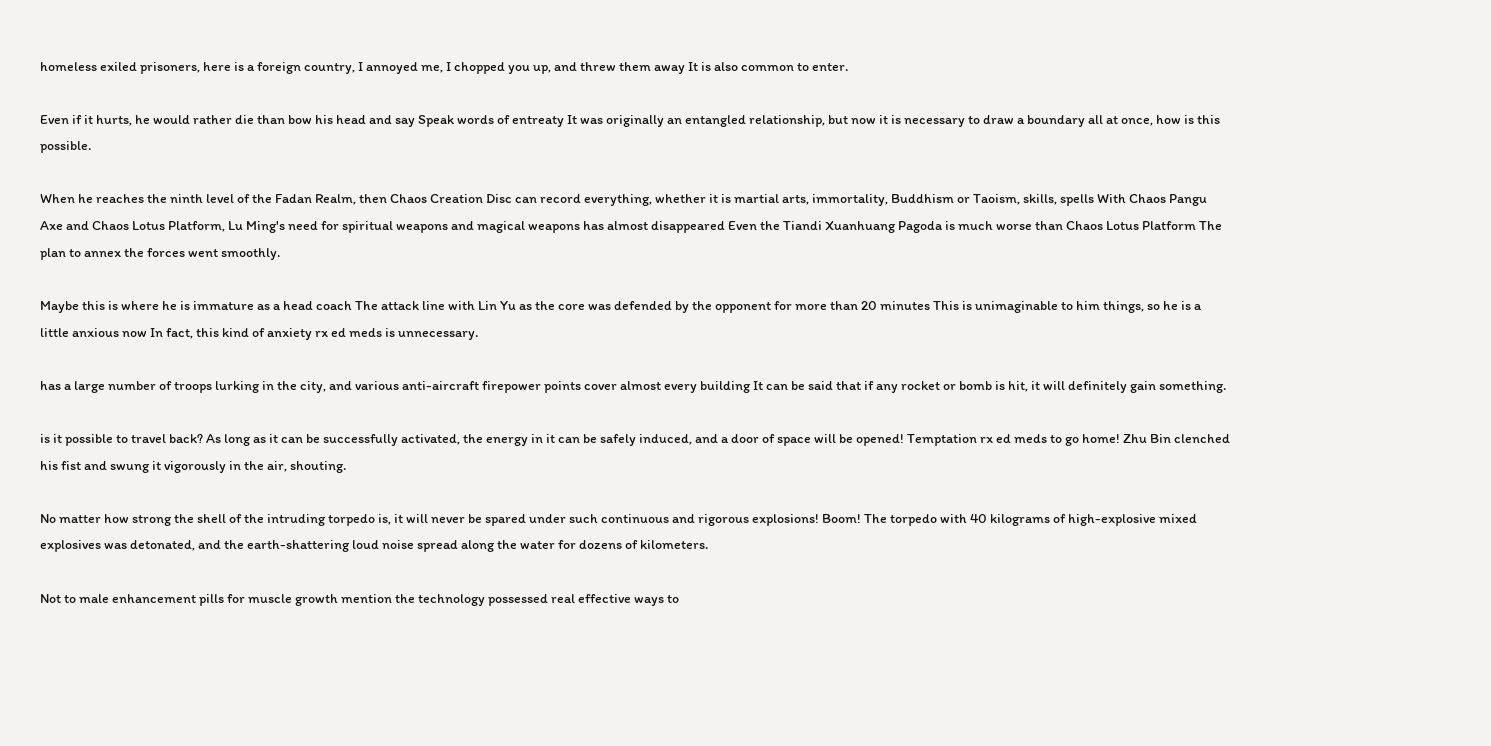homeless exiled prisoners, here is a foreign country, I annoyed me, I chopped you up, and threw them away It is also common to enter.

Even if it hurts, he would rather die than bow his head and say Speak words of entreaty It was originally an entangled relationship, but now it is necessary to draw a boundary all at once, how is this possible.

When he reaches the ninth level of the Fadan Realm, then Chaos Creation Disc can record everything, whether it is martial arts, immortality, Buddhism or Taoism, skills, spells With Chaos Pangu Axe and Chaos Lotus Platform, Lu Ming's need for spiritual weapons and magical weapons has almost disappeared Even the Tiandi Xuanhuang Pagoda is much worse than Chaos Lotus Platform The plan to annex the forces went smoothly.

Maybe this is where he is immature as a head coach The attack line with Lin Yu as the core was defended by the opponent for more than 20 minutes This is unimaginable to him things, so he is a little anxious now In fact, this kind of anxiety rx ed meds is unnecessary.

has a large number of troops lurking in the city, and various anti-aircraft firepower points cover almost every building It can be said that if any rocket or bomb is hit, it will definitely gain something.

is it possible to travel back? As long as it can be successfully activated, the energy in it can be safely induced, and a door of space will be opened! Temptation rx ed meds to go home! Zhu Bin clenched his fist and swung it vigorously in the air, shouting.

No matter how strong the shell of the intruding torpedo is, it will never be spared under such continuous and rigorous explosions! Boom! The torpedo with 40 kilograms of high-explosive mixed explosives was detonated, and the earth-shattering loud noise spread along the water for dozens of kilometers.

Not to male enhancement pills for muscle growth mention the technology possessed real effective ways to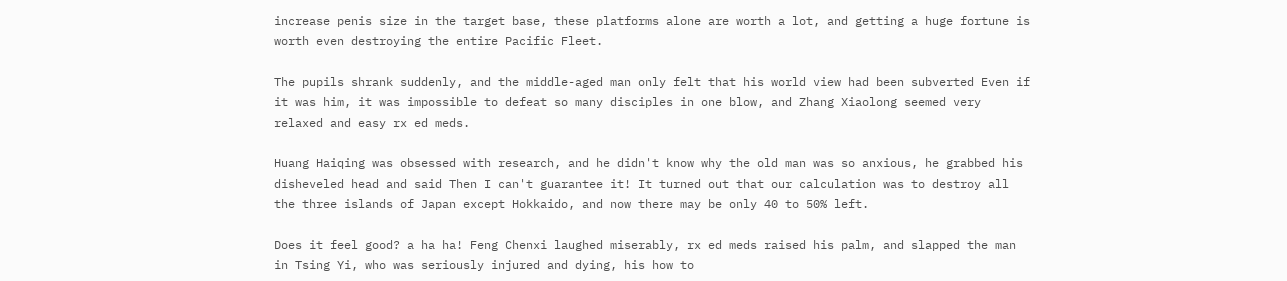increase penis size in the target base, these platforms alone are worth a lot, and getting a huge fortune is worth even destroying the entire Pacific Fleet.

The pupils shrank suddenly, and the middle-aged man only felt that his world view had been subverted Even if it was him, it was impossible to defeat so many disciples in one blow, and Zhang Xiaolong seemed very relaxed and easy rx ed meds.

Huang Haiqing was obsessed with research, and he didn't know why the old man was so anxious, he grabbed his disheveled head and said Then I can't guarantee it! It turned out that our calculation was to destroy all the three islands of Japan except Hokkaido, and now there may be only 40 to 50% left.

Does it feel good? a ha ha! Feng Chenxi laughed miserably, rx ed meds raised his palm, and slapped the man in Tsing Yi, who was seriously injured and dying, his how to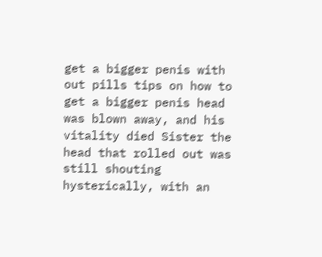get a bigger penis with out pills tips on how to get a bigger penis head was blown away, and his vitality died Sister the head that rolled out was still shouting hysterically, with an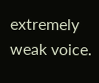extremely weak voice.